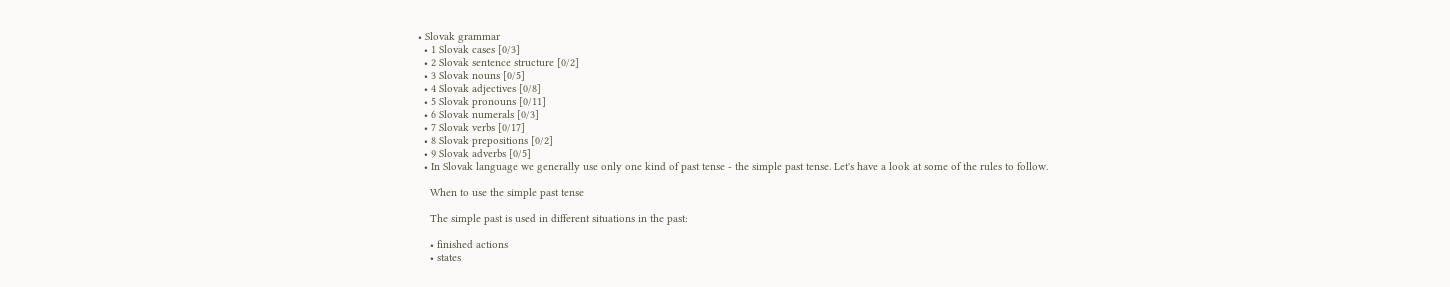• Slovak grammar
  • 1 Slovak cases [0/3]
  • 2 Slovak sentence structure [0/2]
  • 3 Slovak nouns [0/5]
  • 4 Slovak adjectives [0/8]
  • 5 Slovak pronouns [0/11]
  • 6 Slovak numerals [0/3]
  • 7 Slovak verbs [0/17]
  • 8 Slovak prepositions [0/2]
  • 9 Slovak adverbs [0/5]
  • In Slovak language we generally use only one kind of past tense - the simple past tense. Let's have a look at some of the rules to follow.

    When to use the simple past tense

    The simple past is used in different situations in the past:

    • finished actions
    • states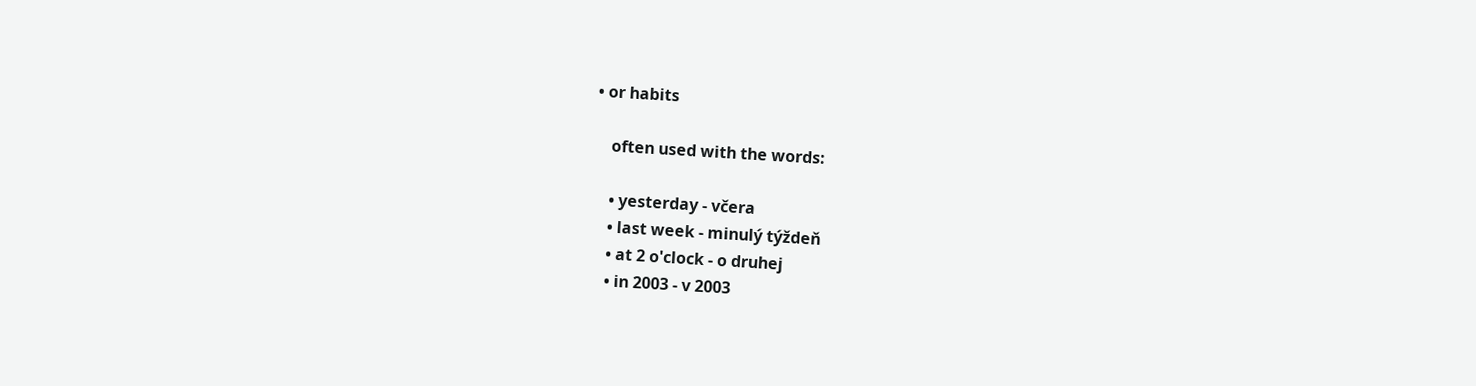• or habits

    often used with the words:

    • yesterday - včera
    • last week - minulý týždeň
    • at 2 o'clock - o druhej
    • in 2003 - v 2003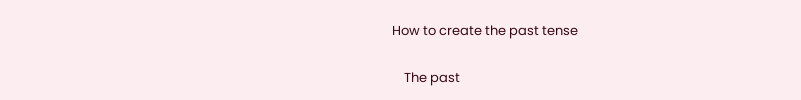How to create the past tense

    The past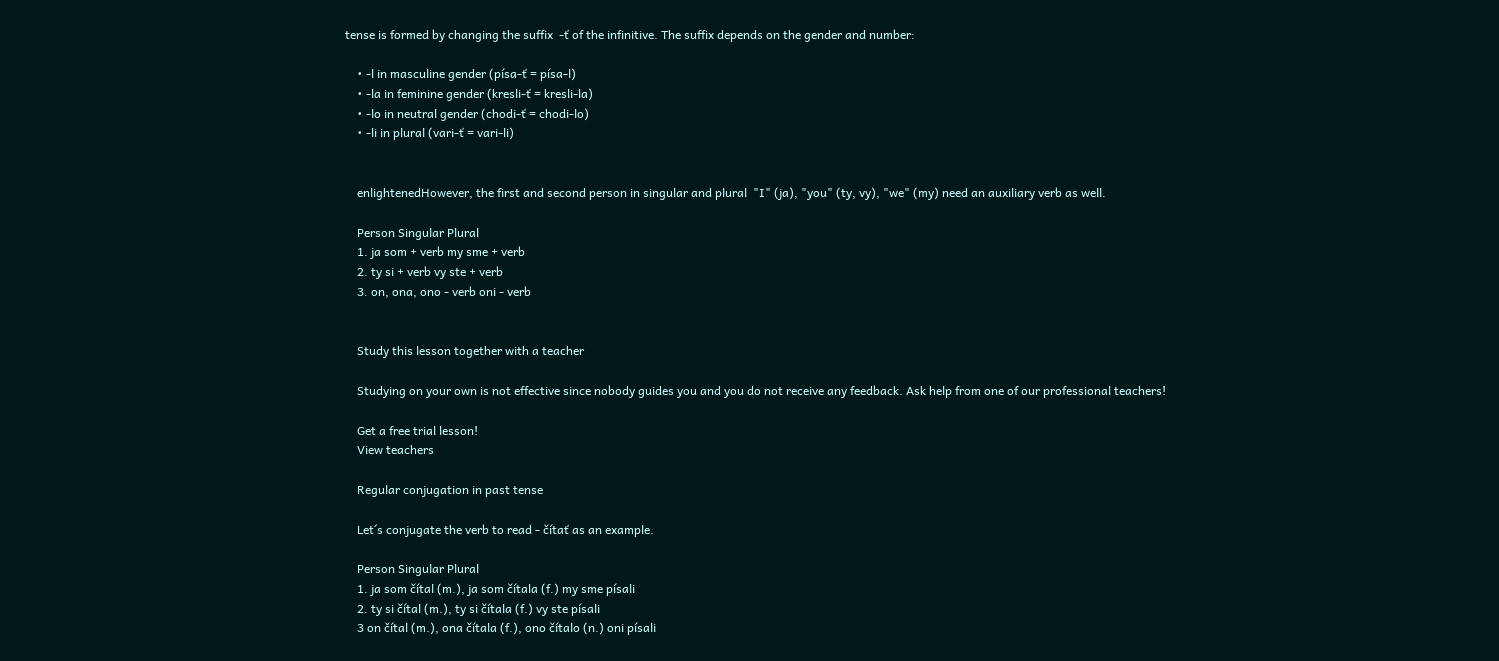tense is formed by changing the suffix  -ť of the infinitive. The suffix depends on the gender and number:

    • -l in masculine gender (písa-ť = písa-l)
    • -la in feminine gender (kresli-ť = kresli-la)
    • -lo in neutral gender (chodi-ť = chodi-lo)
    • -li in plural (vari-ť = vari-li)


    enlightenedHowever, the first and second person in singular and plural  "I" (ja), "you" (ty, vy), "we" (my) need an auxiliary verb as well.

    Person Singular Plural
    1. ja som + verb my sme + verb
    2. ty si + verb vy ste + verb
    3. on, ona, ono - verb oni - verb


    Study this lesson together with a teacher

    Studying on your own is not effective since nobody guides you and you do not receive any feedback. Ask help from one of our professional teachers!

    Get a free trial lesson!
    View teachers

    Regular conjugation in past tense

    Let´s conjugate the verb to read - čítať as an example.

    Person Singular Plural
    1. ja som čítal (m.), ja som čítala (f.) my sme písali
    2. ty si čítal (m.), ty si čítala (f.) vy ste písali
    3 on čítal (m.), ona čítala (f.), ono čítalo (n.) oni písali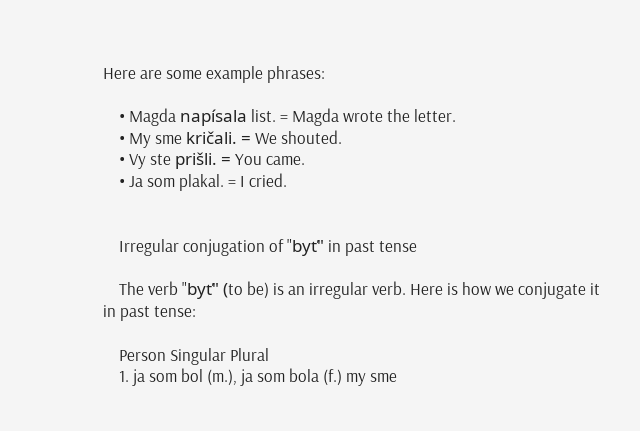Here are some example phrases:

    • Magda napísala list. = Magda wrote the letter.
    • My sme kričali. = We shouted.
    • Vy ste prišli. = You came.
    • Ja som plakal. = I cried.


    Irregular conjugation of "byť" in past tense

    The verb "byť" (to be) is an irregular verb. Here is how we conjugate it in past tense:

    Person Singular Plural
    1. ja som bol (m.), ja som bola (f.) my sme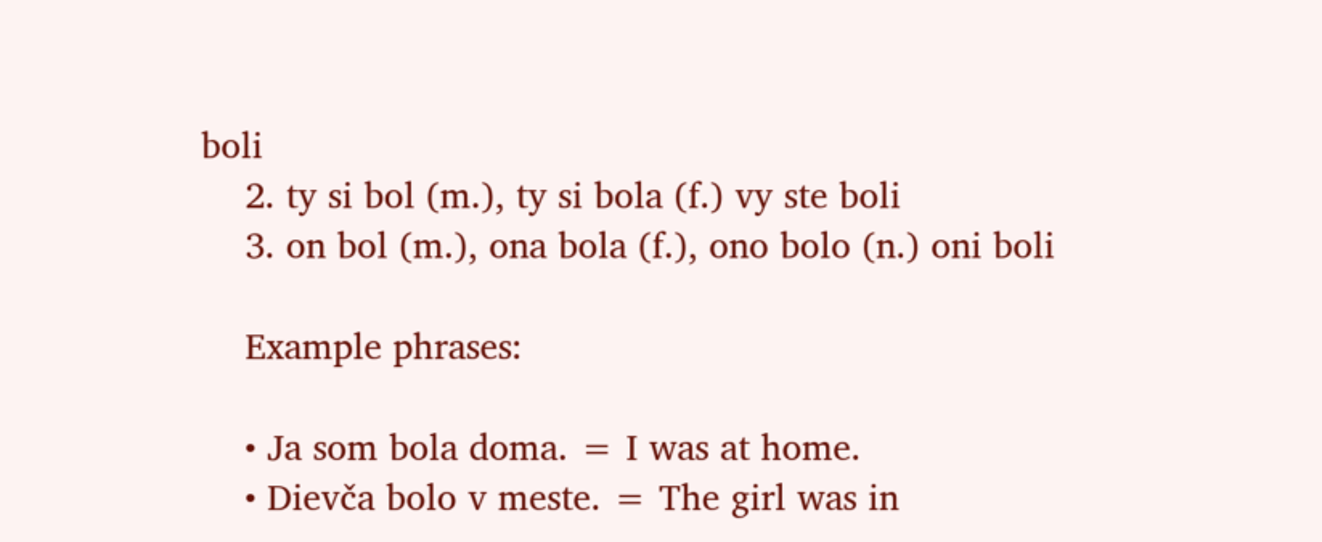boli
    2. ty si bol (m.), ty si bola (f.) vy ste boli
    3. on bol (m.), ona bola (f.), ono bolo (n.) oni boli

    Example phrases:

    • Ja som bola doma. = I was at home.
    • Dievča bolo v meste. = The girl was in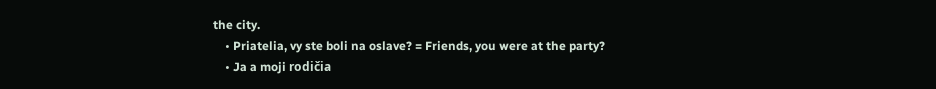the city.
    • Priatelia, vy ste boli na oslave? = Friends, you were at the party?
    • Ja a moji rodičia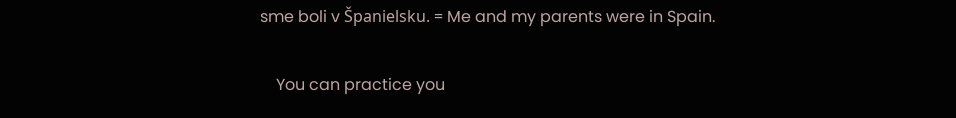sme boli v Španielsku. = Me and my parents were in Spain.

    You can practice you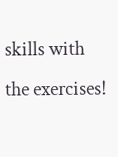skills with the exercises!